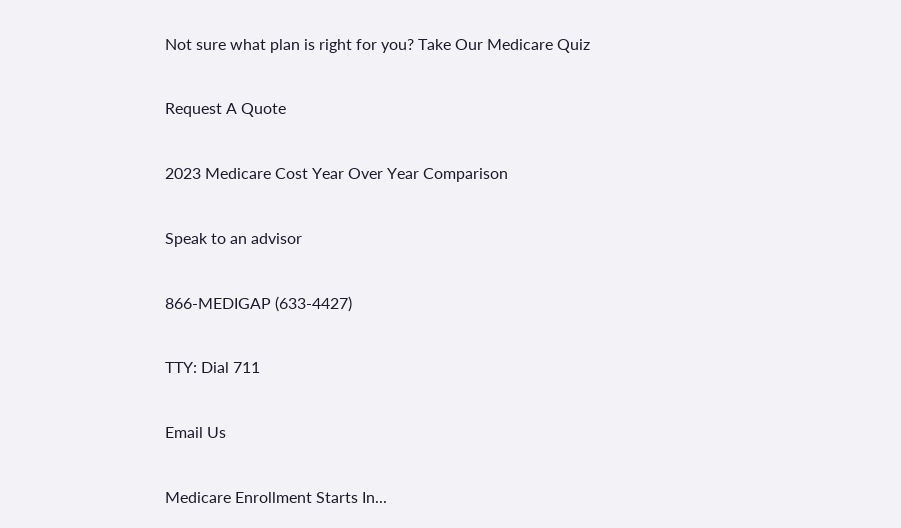Not sure what plan is right for you? Take Our Medicare Quiz

Request A Quote

2023 Medicare Cost Year Over Year Comparison

Speak to an advisor

866-MEDIGAP (633-4427)

TTY: Dial 711

Email Us

Medicare Enrollment Starts In...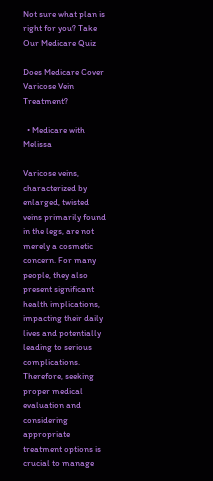Not sure what plan is right for you? Take Our Medicare Quiz

Does Medicare Cover Varicose Vein Treatment?

  • Medicare with Melissa

Varicose veins, characterized by enlarged, twisted veins primarily found in the legs, are not merely a cosmetic concern. For many people, they also present significant health implications, impacting their daily lives and potentially leading to serious complications. Therefore, seeking proper medical evaluation and considering appropriate treatment options is crucial to manage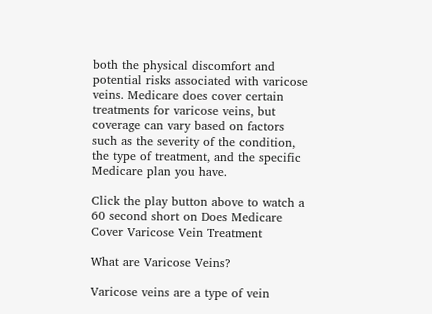both the physical discomfort and potential risks associated with varicose veins. Medicare does cover certain treatments for varicose veins, but coverage can vary based on factors such as the severity of the condition, the type of treatment, and the specific Medicare plan you have.

Click the play button above to watch a 60 second short on Does Medicare Cover Varicose Vein Treatment

What are Varicose Veins?

Varicose veins are a type of vein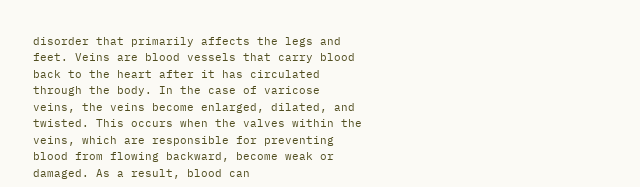disorder that primarily affects the legs and feet. Veins are blood vessels that carry blood back to the heart after it has circulated through the body. In the case of varicose veins, the veins become enlarged, dilated, and twisted. This occurs when the valves within the veins, which are responsible for preventing blood from flowing backward, become weak or damaged. As a result, blood can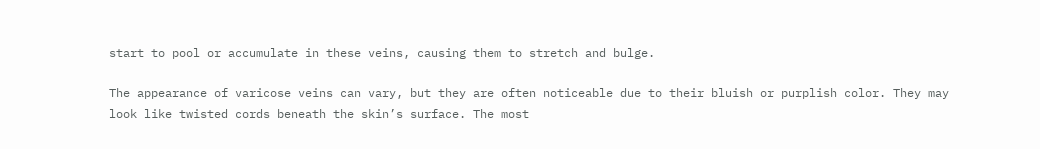start to pool or accumulate in these veins, causing them to stretch and bulge.

The appearance of varicose veins can vary, but they are often noticeable due to their bluish or purplish color. They may look like twisted cords beneath the skin’s surface. The most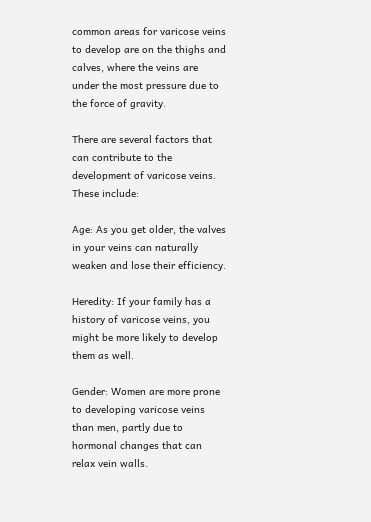common areas for varicose veins to develop are on the thighs and calves, where the veins are under the most pressure due to the force of gravity.

There are several factors that can contribute to the development of varicose veins. These include:

Age: As you get older, the valves in your veins can naturally weaken and lose their efficiency.

Heredity: If your family has a history of varicose veins, you might be more likely to develop them as well.

Gender: Women are more prone to developing varicose veins than men, partly due to hormonal changes that can relax vein walls.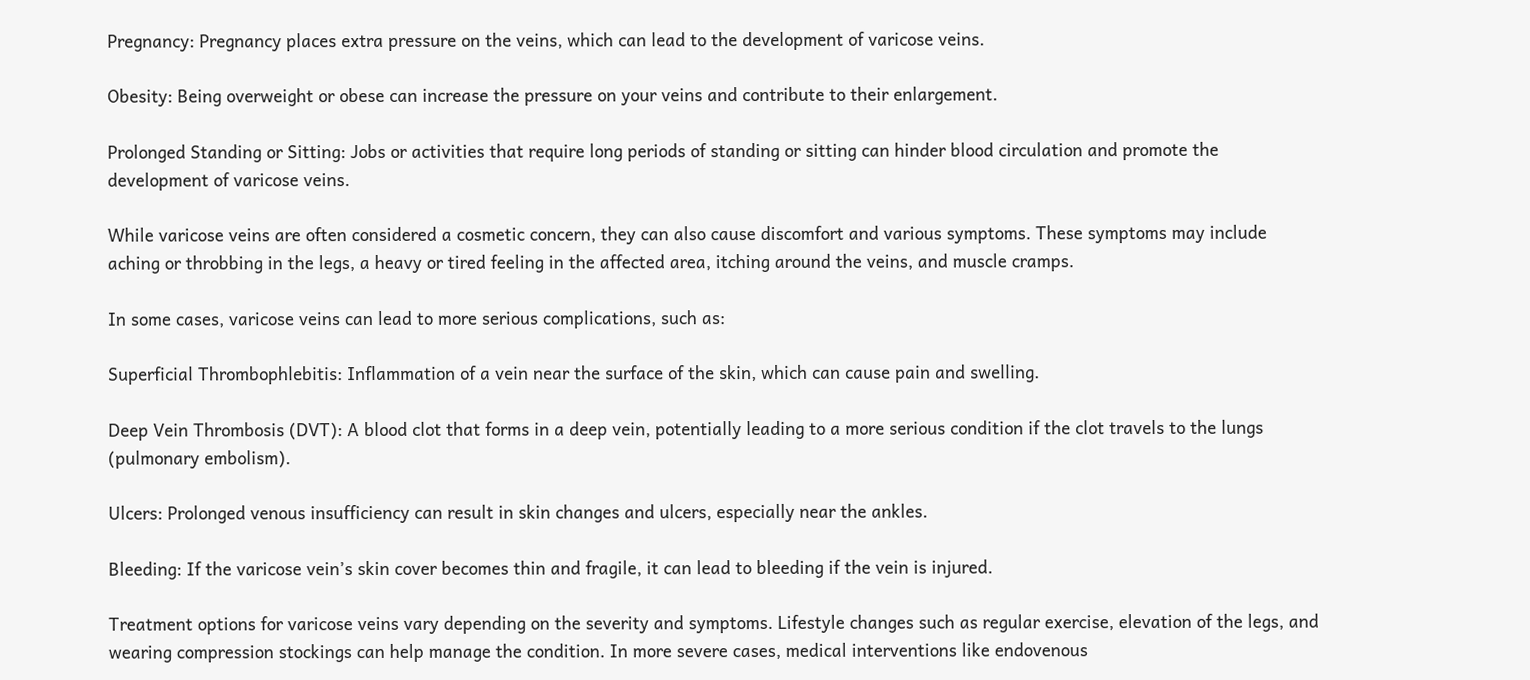Pregnancy: Pregnancy places extra pressure on the veins, which can lead to the development of varicose veins.

Obesity: Being overweight or obese can increase the pressure on your veins and contribute to their enlargement.

Prolonged Standing or Sitting: Jobs or activities that require long periods of standing or sitting can hinder blood circulation and promote the development of varicose veins.

While varicose veins are often considered a cosmetic concern, they can also cause discomfort and various symptoms. These symptoms may include aching or throbbing in the legs, a heavy or tired feeling in the affected area, itching around the veins, and muscle cramps.

In some cases, varicose veins can lead to more serious complications, such as:

Superficial Thrombophlebitis: Inflammation of a vein near the surface of the skin, which can cause pain and swelling.

Deep Vein Thrombosis (DVT): A blood clot that forms in a deep vein, potentially leading to a more serious condition if the clot travels to the lungs (pulmonary embolism).

Ulcers: Prolonged venous insufficiency can result in skin changes and ulcers, especially near the ankles.

Bleeding: If the varicose vein’s skin cover becomes thin and fragile, it can lead to bleeding if the vein is injured.

Treatment options for varicose veins vary depending on the severity and symptoms. Lifestyle changes such as regular exercise, elevation of the legs, and wearing compression stockings can help manage the condition. In more severe cases, medical interventions like endovenous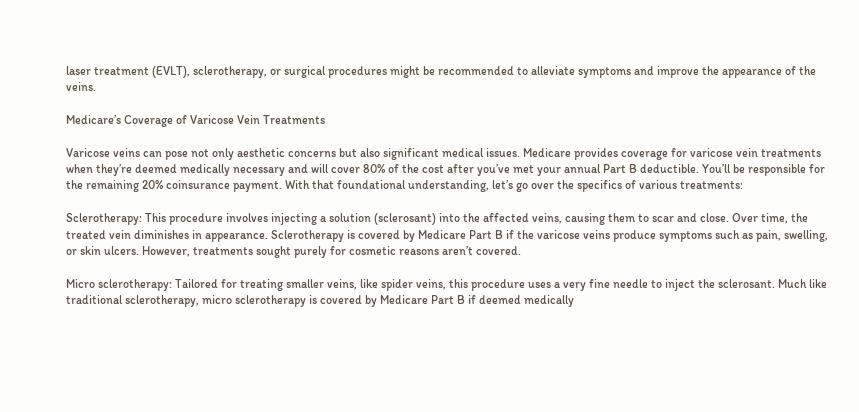laser treatment (EVLT), sclerotherapy, or surgical procedures might be recommended to alleviate symptoms and improve the appearance of the veins.

Medicare’s Coverage of Varicose Vein Treatments

Varicose veins can pose not only aesthetic concerns but also significant medical issues. Medicare provides coverage for varicose vein treatments when they’re deemed medically necessary and will cover 80% of the cost after you’ve met your annual Part B deductible. You’ll be responsible for the remaining 20% coinsurance payment. With that foundational understanding, let’s go over the specifics of various treatments:

Sclerotherapy: This procedure involves injecting a solution (sclerosant) into the affected veins, causing them to scar and close. Over time, the treated vein diminishes in appearance. Sclerotherapy is covered by Medicare Part B if the varicose veins produce symptoms such as pain, swelling, or skin ulcers. However, treatments sought purely for cosmetic reasons aren’t covered.

Micro sclerotherapy: Tailored for treating smaller veins, like spider veins, this procedure uses a very fine needle to inject the sclerosant. Much like traditional sclerotherapy, micro sclerotherapy is covered by Medicare Part B if deemed medically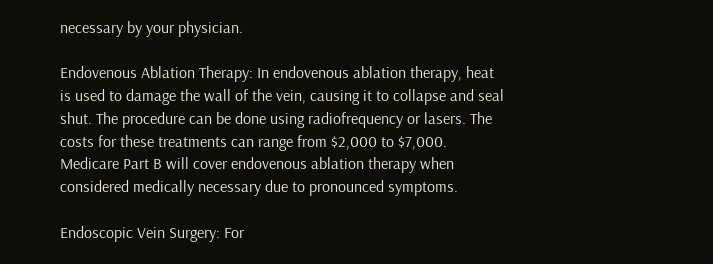necessary by your physician.

Endovenous Ablation Therapy: In endovenous ablation therapy, heat is used to damage the wall of the vein, causing it to collapse and seal shut. The procedure can be done using radiofrequency or lasers. The costs for these treatments can range from $2,000 to $7,000. Medicare Part B will cover endovenous ablation therapy when considered medically necessary due to pronounced symptoms.

Endoscopic Vein Surgery: For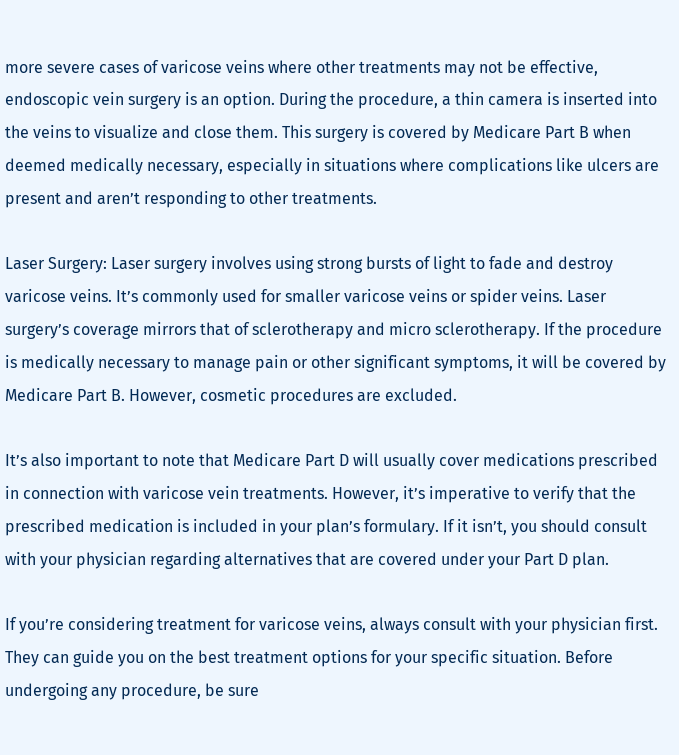more severe cases of varicose veins where other treatments may not be effective, endoscopic vein surgery is an option. During the procedure, a thin camera is inserted into the veins to visualize and close them. This surgery is covered by Medicare Part B when deemed medically necessary, especially in situations where complications like ulcers are present and aren’t responding to other treatments.

Laser Surgery: Laser surgery involves using strong bursts of light to fade and destroy varicose veins. It’s commonly used for smaller varicose veins or spider veins. Laser surgery’s coverage mirrors that of sclerotherapy and micro sclerotherapy. If the procedure is medically necessary to manage pain or other significant symptoms, it will be covered by Medicare Part B. However, cosmetic procedures are excluded.

It’s also important to note that Medicare Part D will usually cover medications prescribed in connection with varicose vein treatments. However, it’s imperative to verify that the prescribed medication is included in your plan’s formulary. If it isn’t, you should consult with your physician regarding alternatives that are covered under your Part D plan.

If you’re considering treatment for varicose veins, always consult with your physician first. They can guide you on the best treatment options for your specific situation. Before undergoing any procedure, be sure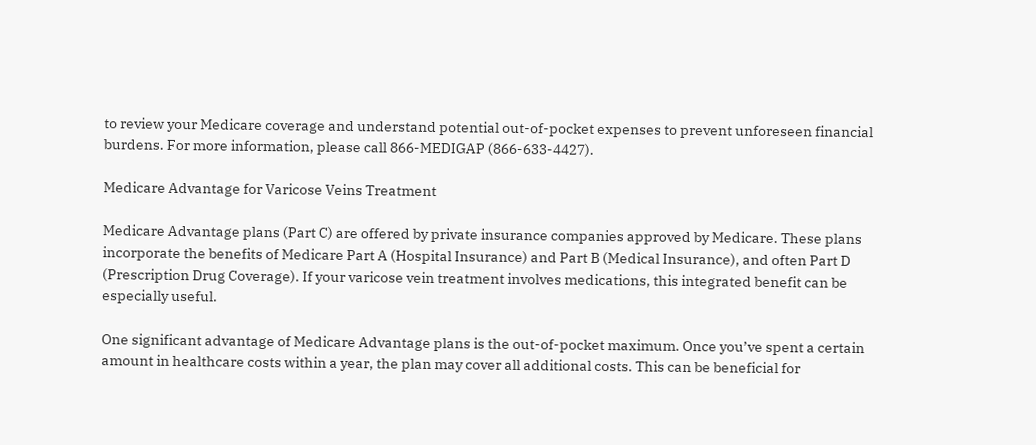to review your Medicare coverage and understand potential out-of-pocket expenses to prevent unforeseen financial burdens. For more information, please call 866-MEDIGAP (866-633-4427).

Medicare Advantage for Varicose Veins Treatment

Medicare Advantage plans (Part C) are offered by private insurance companies approved by Medicare. These plans incorporate the benefits of Medicare Part A (Hospital Insurance) and Part B (Medical Insurance), and often Part D (Prescription Drug Coverage). If your varicose vein treatment involves medications, this integrated benefit can be especially useful.

One significant advantage of Medicare Advantage plans is the out-of-pocket maximum. Once you’ve spent a certain amount in healthcare costs within a year, the plan may cover all additional costs. This can be beneficial for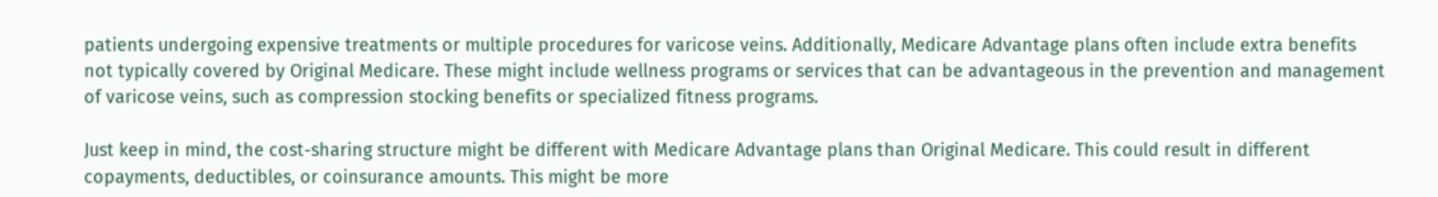patients undergoing expensive treatments or multiple procedures for varicose veins. Additionally, Medicare Advantage plans often include extra benefits not typically covered by Original Medicare. These might include wellness programs or services that can be advantageous in the prevention and management of varicose veins, such as compression stocking benefits or specialized fitness programs.

Just keep in mind, the cost-sharing structure might be different with Medicare Advantage plans than Original Medicare. This could result in different copayments, deductibles, or coinsurance amounts. This might be more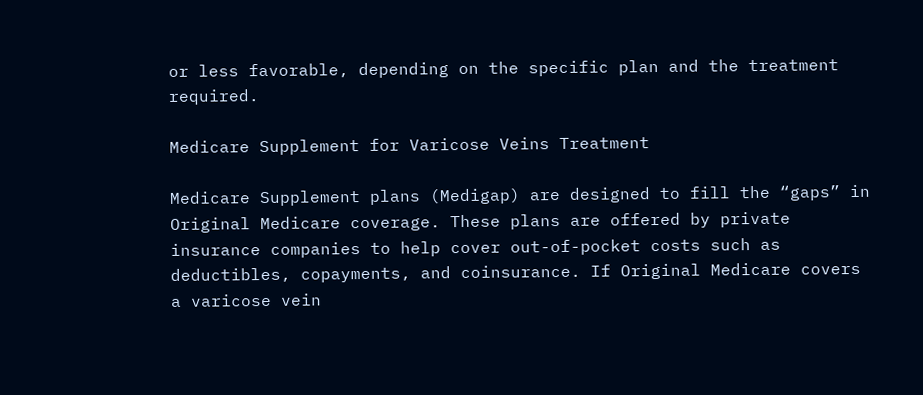or less favorable, depending on the specific plan and the treatment required.

Medicare Supplement for Varicose Veins Treatment

Medicare Supplement plans (Medigap) are designed to fill the “gaps” in Original Medicare coverage. These plans are offered by private insurance companies to help cover out-of-pocket costs such as deductibles, copayments, and coinsurance. If Original Medicare covers a varicose vein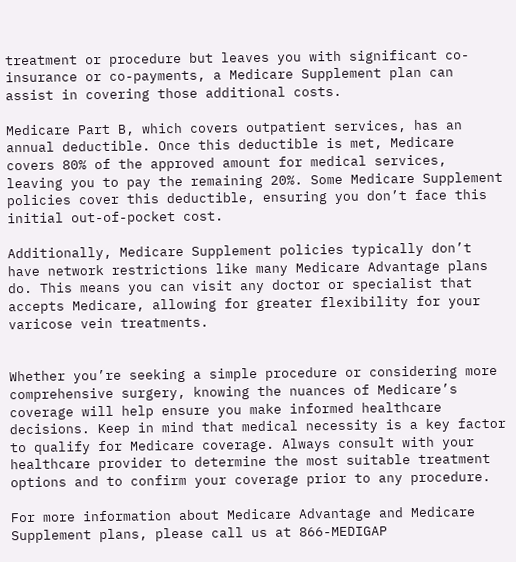treatment or procedure but leaves you with significant co-insurance or co-payments, a Medicare Supplement plan can assist in covering those additional costs.

Medicare Part B, which covers outpatient services, has an annual deductible. Once this deductible is met, Medicare covers 80% of the approved amount for medical services, leaving you to pay the remaining 20%. Some Medicare Supplement policies cover this deductible, ensuring you don’t face this initial out-of-pocket cost.

Additionally, Medicare Supplement policies typically don’t have network restrictions like many Medicare Advantage plans do. This means you can visit any doctor or specialist that accepts Medicare, allowing for greater flexibility for your varicose vein treatments.


Whether you’re seeking a simple procedure or considering more comprehensive surgery, knowing the nuances of Medicare’s coverage will help ensure you make informed healthcare decisions. Keep in mind that medical necessity is a key factor to qualify for Medicare coverage. Always consult with your healthcare provider to determine the most suitable treatment options and to confirm your coverage prior to any procedure.

For more information about Medicare Advantage and Medicare Supplement plans, please call us at 866-MEDIGAP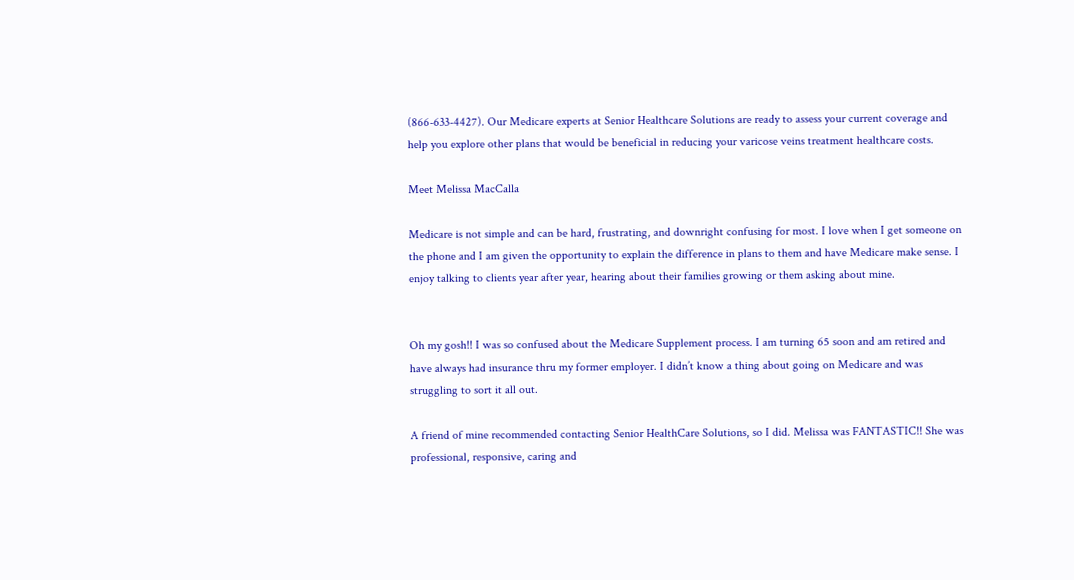(866-633-4427). Our Medicare experts at Senior Healthcare Solutions are ready to assess your current coverage and help you explore other plans that would be beneficial in reducing your varicose veins treatment healthcare costs.

Meet Melissa MacCalla

Medicare is not simple and can be hard, frustrating, and downright confusing for most. I love when I get someone on the phone and I am given the opportunity to explain the difference in plans to them and have Medicare make sense. I enjoy talking to clients year after year, hearing about their families growing or them asking about mine.


Oh my gosh!! I was so confused about the Medicare Supplement process. I am turning 65 soon and am retired and have always had insurance thru my former employer. I didn’t know a thing about going on Medicare and was struggling to sort it all out.

A friend of mine recommended contacting Senior HealthCare Solutions, so I did. Melissa was FANTASTIC!! She was professional, responsive, caring and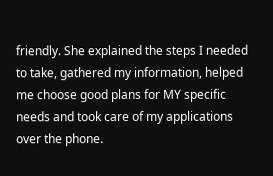friendly. She explained the steps I needed to take, gathered my information, helped me choose good plans for MY specific needs and took care of my applications over the phone.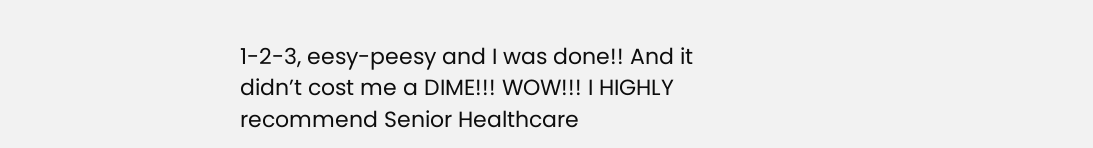1-2-3, eesy-peesy and I was done!! And it didn’t cost me a DIME!!! WOW!!! I HIGHLY recommend Senior Healthcare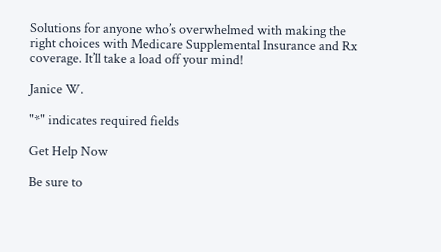Solutions for anyone who’s overwhelmed with making the right choices with Medicare Supplemental Insurance and Rx coverage. It’ll take a load off your mind!

Janice W.

"*" indicates required fields

Get Help Now

Be sure to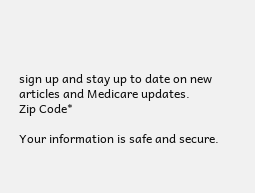sign up and stay up to date on new articles and Medicare updates.
Zip Code*

Your information is safe and secure.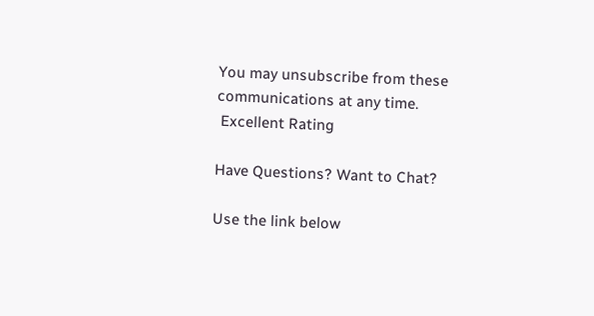You may unsubscribe from these communications at any time.
 Excellent Rating

Have Questions? Want to Chat?

Use the link below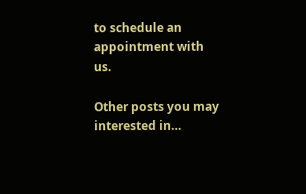to schedule an appointment with us.

Other posts you may interested in…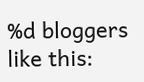%d bloggers like this: